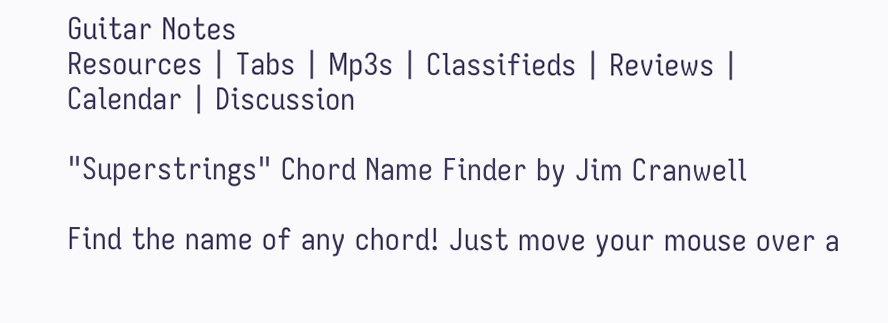Guitar Notes
Resources | Tabs | Mp3s | Classifieds | Reviews | Calendar | Discussion

"Superstrings" Chord Name Finder by Jim Cranwell

Find the name of any chord! Just move your mouse over a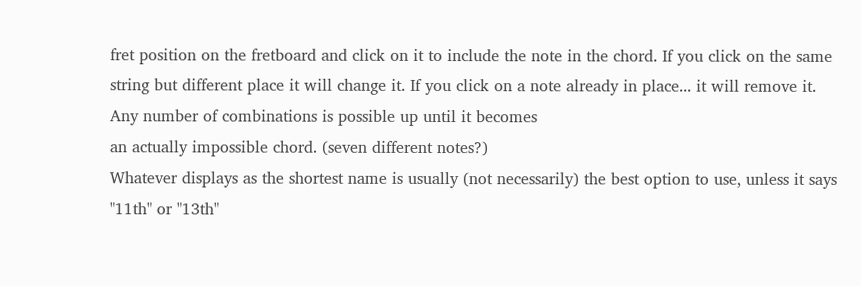fret position on the fretboard and click on it to include the note in the chord. If you click on the same string but different place it will change it. If you click on a note already in place... it will remove it.
Any number of combinations is possible up until it becomes
an actually impossible chord. (seven different notes?)
Whatever displays as the shortest name is usually (not necessarily) the best option to use, unless it says "11th" or "13th"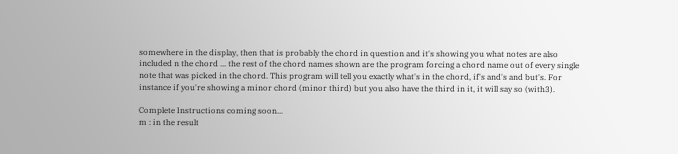somewhere in the display, then that is probably the chord in question and it's showing you what notes are also included n the chord ... the rest of the chord names shown are the program forcing a chord name out of every single note that was picked in the chord. This program will tell you exactly what's in the chord, if's and's and but's. For instance if you're showing a minor chord (minor third) but you also have the third in it, it will say so (with3).

Complete Instructions coming soon...
m : in the result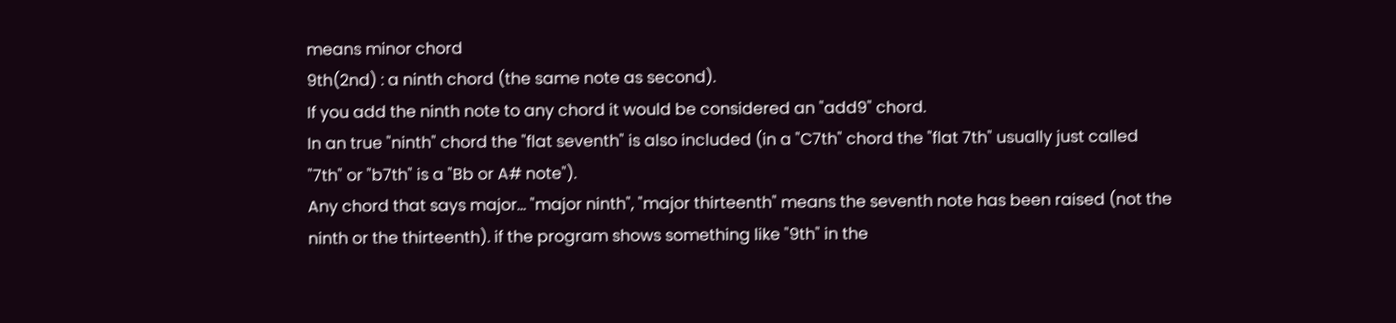means minor chord
9th(2nd) : a ninth chord (the same note as second).
If you add the ninth note to any chord it would be considered an "add9" chord.
In an true "ninth" chord the "flat seventh" is also included (in a "C7th" chord the "flat 7th" usually just called "7th" or "b7th" is a "Bb or A# note").
Any chord that says major... "major ninth", "major thirteenth" means the seventh note has been raised (not the ninth or the thirteenth). if the program shows something like "9th" in the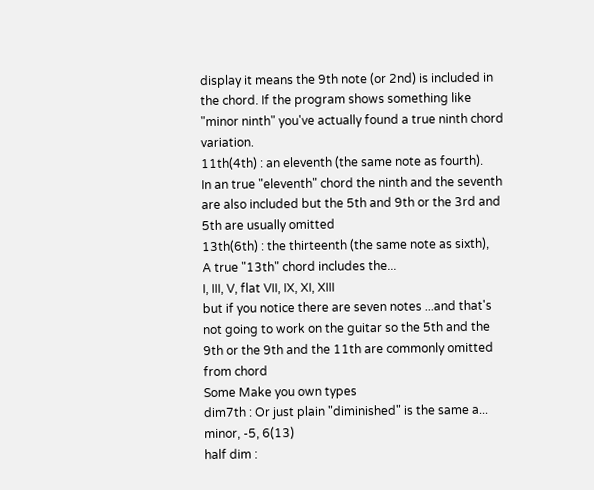display it means the 9th note (or 2nd) is included in the chord. If the program shows something like "minor ninth" you've actually found a true ninth chord variation.
11th(4th) : an eleventh (the same note as fourth).
In an true "eleventh" chord the ninth and the seventh are also included but the 5th and 9th or the 3rd and 5th are usually omitted
13th(6th) : the thirteenth (the same note as sixth),
A true "13th" chord includes the...
I, III, V, flat VII, IX, XI, XIII
but if you notice there are seven notes ...and that's not going to work on the guitar so the 5th and the 9th or the 9th and the 11th are commonly omitted from chord
Some Make you own types
dim7th : Or just plain "diminished" is the same a... minor, -5, 6(13)
half dim :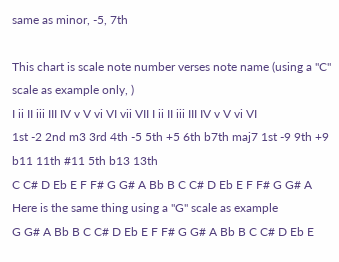same as minor, -5, 7th

This chart is scale note number verses note name (using a "C" scale as example only, )
I ii II iii III IV v V vi VI vii VII I ii II iii III IV v V vi VI
1st -2 2nd m3 3rd 4th -5 5th +5 6th b7th maj7 1st -9 9th +9 b11 11th #11 5th b13 13th
C C# D Eb E F F# G G# A Bb B C C# D Eb E F F# G G# A
Here is the same thing using a "G" scale as example
G G# A Bb B C C# D Eb E F F# G G# A Bb B C C# D Eb E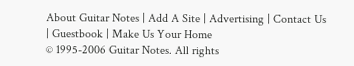About Guitar Notes | Add A Site | Advertising | Contact Us | Guestbook | Make Us Your Home
© 1995-2006 Guitar Notes. All rights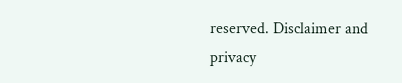reserved. Disclaimer and privacy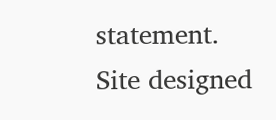statement. Site designed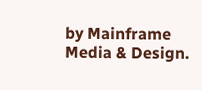by Mainframe Media & Design.